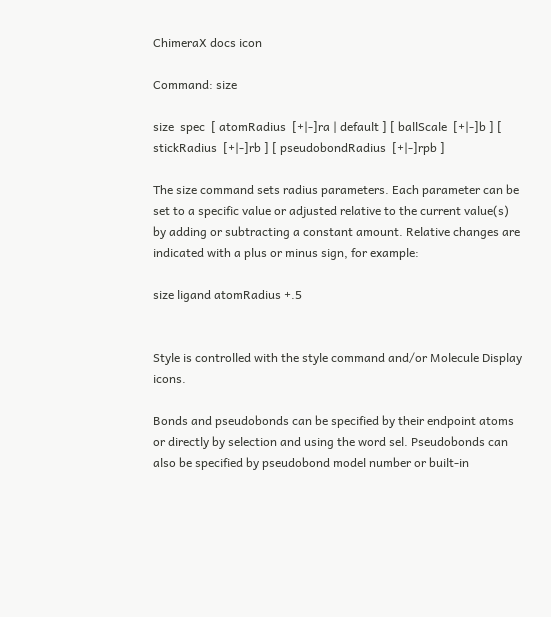ChimeraX docs icon

Command: size

size  spec  [ atomRadius  [+|-]ra | default ] [ ballScale  [+|-]b ] [ stickRadius  [+|-]rb ] [ pseudobondRadius  [+|-]rpb ]

The size command sets radius parameters. Each parameter can be set to a specific value or adjusted relative to the current value(s) by adding or subtracting a constant amount. Relative changes are indicated with a plus or minus sign, for example:

size ligand atomRadius +.5


Style is controlled with the style command and/or Molecule Display icons.

Bonds and pseudobonds can be specified by their endpoint atoms or directly by selection and using the word sel. Pseudobonds can also be specified by pseudobond model number or built-in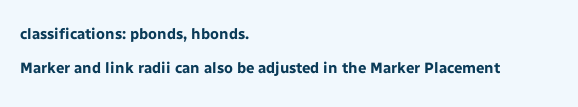classifications: pbonds, hbonds.

Marker and link radii can also be adjusted in the Marker Placement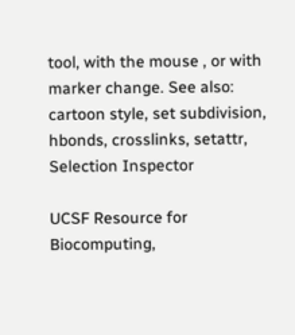tool, with the mouse , or with marker change. See also: cartoon style, set subdivision, hbonds, crosslinks, setattr, Selection Inspector

UCSF Resource for Biocomputing,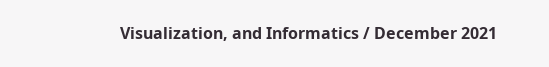Visualization, and Informatics / December 2021